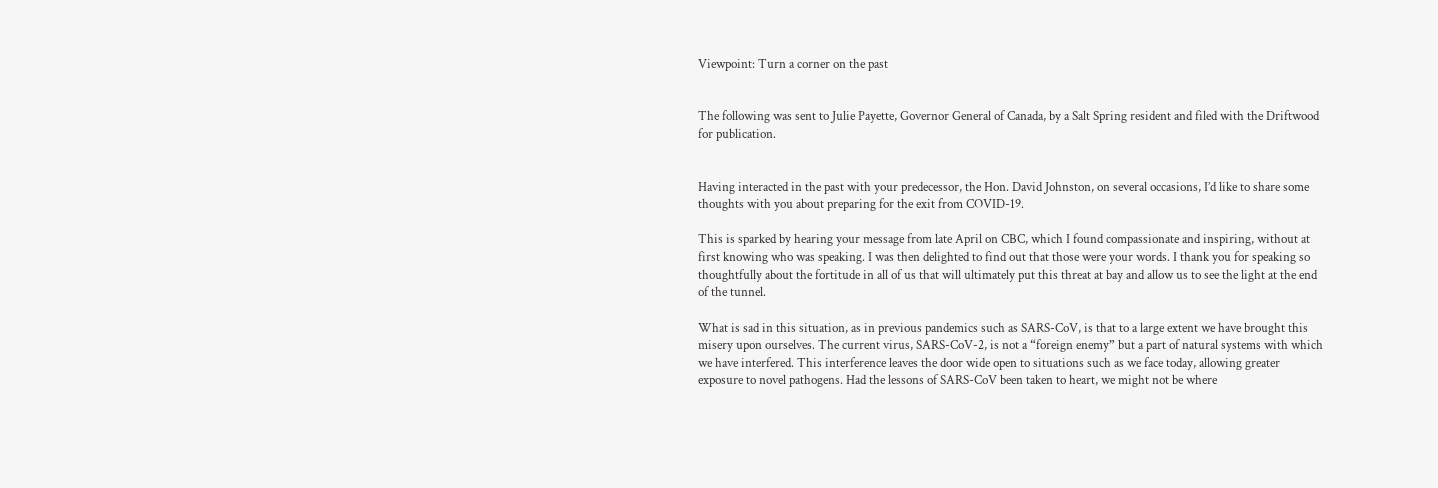Viewpoint: Turn a corner on the past


The following was sent to Julie Payette, Governor General of Canada, by a Salt Spring resident and filed with the Driftwood for publication.


Having interacted in the past with your predecessor, the Hon. David Johnston, on several occasions, I’d like to share some thoughts with you about preparing for the exit from COVID-19.

This is sparked by hearing your message from late April on CBC, which I found compassionate and inspiring, without at first knowing who was speaking. I was then delighted to find out that those were your words. I thank you for speaking so thoughtfully about the fortitude in all of us that will ultimately put this threat at bay and allow us to see the light at the end of the tunnel.

What is sad in this situation, as in previous pandemics such as SARS-CoV, is that to a large extent we have brought this misery upon ourselves. The current virus, SARS-CoV-2, is not a “foreign enemy” but a part of natural systems with which we have interfered. This interference leaves the door wide open to situations such as we face today, allowing greater exposure to novel pathogens. Had the lessons of SARS-CoV been taken to heart, we might not be where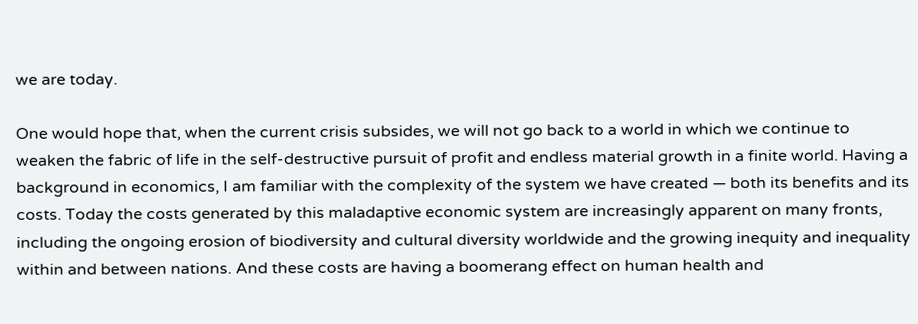we are today.

One would hope that, when the current crisis subsides, we will not go back to a world in which we continue to weaken the fabric of life in the self-destructive pursuit of profit and endless material growth in a finite world. Having a background in economics, I am familiar with the complexity of the system we have created — both its benefits and its costs. Today the costs generated by this maladaptive economic system are increasingly apparent on many fronts, including the ongoing erosion of biodiversity and cultural diversity worldwide and the growing inequity and inequality within and between nations. And these costs are having a boomerang effect on human health and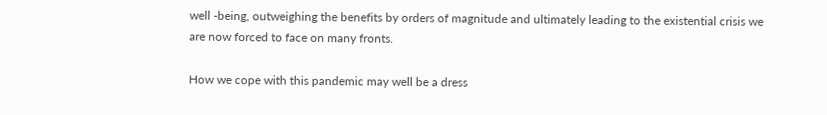well -being, outweighing the benefits by orders of magnitude and ultimately leading to the existential crisis we are now forced to face on many fronts.

How we cope with this pandemic may well be a dress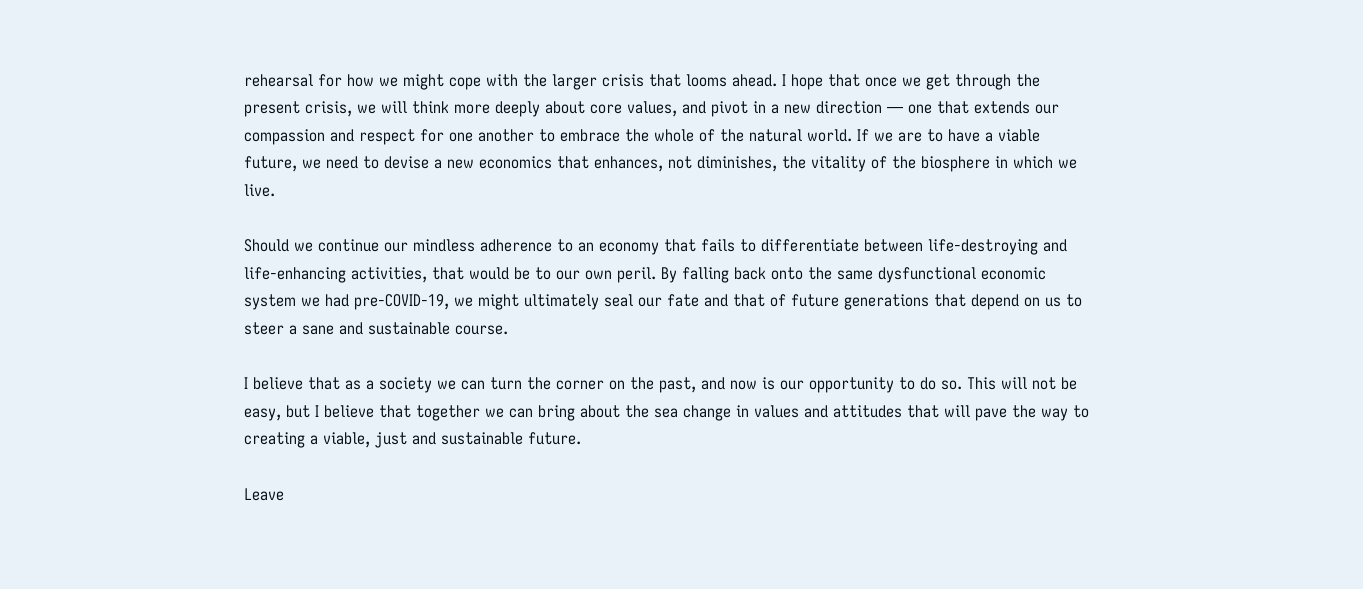rehearsal for how we might cope with the larger crisis that looms ahead. I hope that once we get through the present crisis, we will think more deeply about core values, and pivot in a new direction — one that extends our compassion and respect for one another to embrace the whole of the natural world. If we are to have a viable future, we need to devise a new economics that enhances, not diminishes, the vitality of the biosphere in which we live.

Should we continue our mindless adherence to an economy that fails to differentiate between life-destroying and life-enhancing activities, that would be to our own peril. By falling back onto the same dysfunctional economic system we had pre-COVID-19, we might ultimately seal our fate and that of future generations that depend on us to steer a sane and sustainable course.

I believe that as a society we can turn the corner on the past, and now is our opportunity to do so. This will not be easy, but I believe that together we can bring about the sea change in values and attitudes that will pave the way to creating a viable, just and sustainable future.

Leave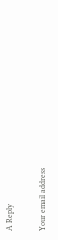A Reply

Your email address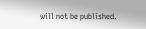will not be published.